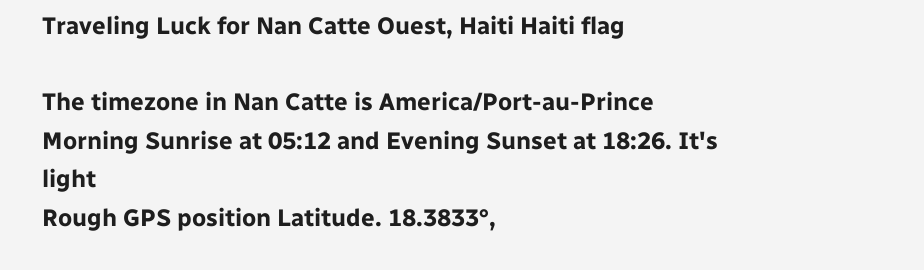Traveling Luck for Nan Catte Ouest, Haiti Haiti flag

The timezone in Nan Catte is America/Port-au-Prince
Morning Sunrise at 05:12 and Evening Sunset at 18:26. It's light
Rough GPS position Latitude. 18.3833°,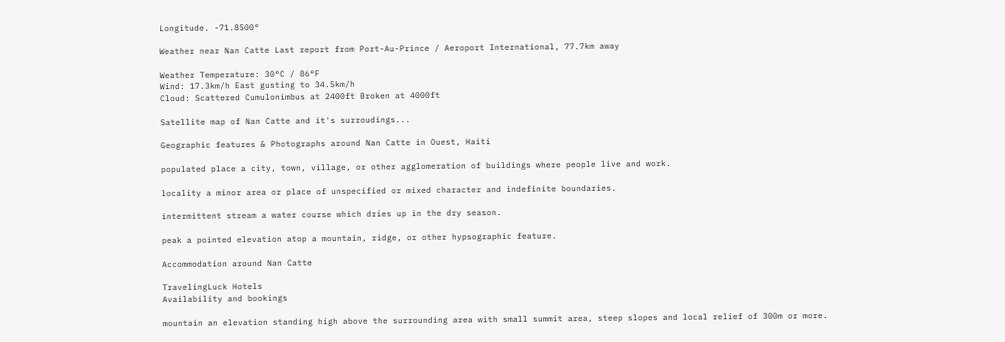Longitude. -71.8500°

Weather near Nan Catte Last report from Port-Au-Prince / Aeroport International, 77.7km away

Weather Temperature: 30°C / 86°F
Wind: 17.3km/h East gusting to 34.5km/h
Cloud: Scattered Cumulonimbus at 2400ft Broken at 4000ft

Satellite map of Nan Catte and it's surroudings...

Geographic features & Photographs around Nan Catte in Ouest, Haiti

populated place a city, town, village, or other agglomeration of buildings where people live and work.

locality a minor area or place of unspecified or mixed character and indefinite boundaries.

intermittent stream a water course which dries up in the dry season.

peak a pointed elevation atop a mountain, ridge, or other hypsographic feature.

Accommodation around Nan Catte

TravelingLuck Hotels
Availability and bookings

mountain an elevation standing high above the surrounding area with small summit area, steep slopes and local relief of 300m or more.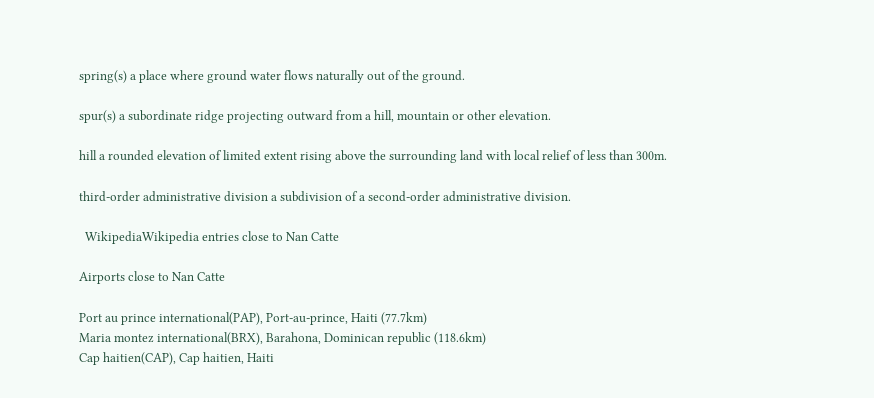spring(s) a place where ground water flows naturally out of the ground.

spur(s) a subordinate ridge projecting outward from a hill, mountain or other elevation.

hill a rounded elevation of limited extent rising above the surrounding land with local relief of less than 300m.

third-order administrative division a subdivision of a second-order administrative division.

  WikipediaWikipedia entries close to Nan Catte

Airports close to Nan Catte

Port au prince international(PAP), Port-au-prince, Haiti (77.7km)
Maria montez international(BRX), Barahona, Dominican republic (118.6km)
Cap haitien(CAP), Cap haitien, Haiti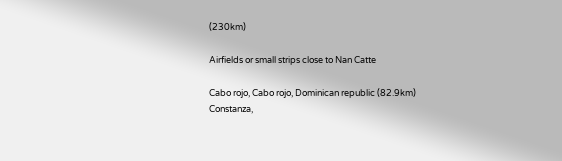(230km)

Airfields or small strips close to Nan Catte

Cabo rojo, Cabo rojo, Dominican republic (82.9km)
Constanza,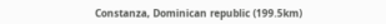Constanza, Dominican republic (199.5km)